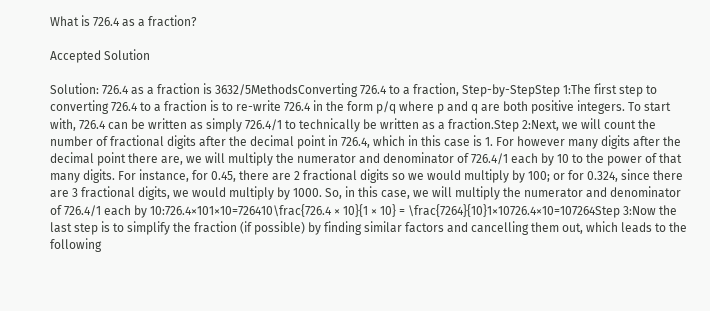What is 726.4 as a fraction?

Accepted Solution

Solution: 726.4 as a fraction is 3632/5MethodsConverting 726.4 to a fraction, Step-by-StepStep 1:The first step to converting 726.4 to a fraction is to re-write 726.4 in the form p/q where p and q are both positive integers. To start with, 726.4 can be written as simply 726.4/1 to technically be written as a fraction.Step 2:Next, we will count the number of fractional digits after the decimal point in 726.4, which in this case is 1. For however many digits after the decimal point there are, we will multiply the numerator and denominator of 726.4/1 each by 10 to the power of that many digits. For instance, for 0.45, there are 2 fractional digits so we would multiply by 100; or for 0.324, since there are 3 fractional digits, we would multiply by 1000. So, in this case, we will multiply the numerator and denominator of 726.4/1 each by 10:726.4×101×10=726410\frac{726.4 × 10}{1 × 10} = \frac{7264}{10}1×10726.4×10=107264Step 3:Now the last step is to simplify the fraction (if possible) by finding similar factors and cancelling them out, which leads to the following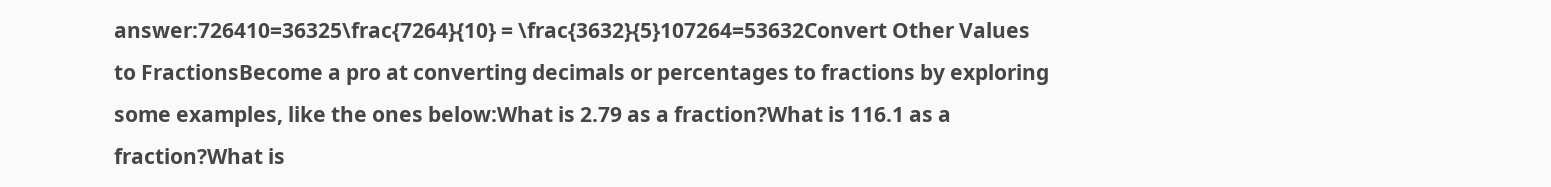answer:726410=36325\frac{7264}{10} = \frac{3632}{5}107264=53632Convert Other Values to FractionsBecome a pro at converting decimals or percentages to fractions by exploring some examples, like the ones below:What is 2.79 as a fraction?What is 116.1 as a fraction?What is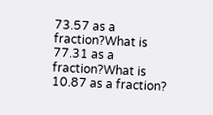73.57 as a fraction?What is 77.31 as a fraction?What is 10.87 as a fraction?